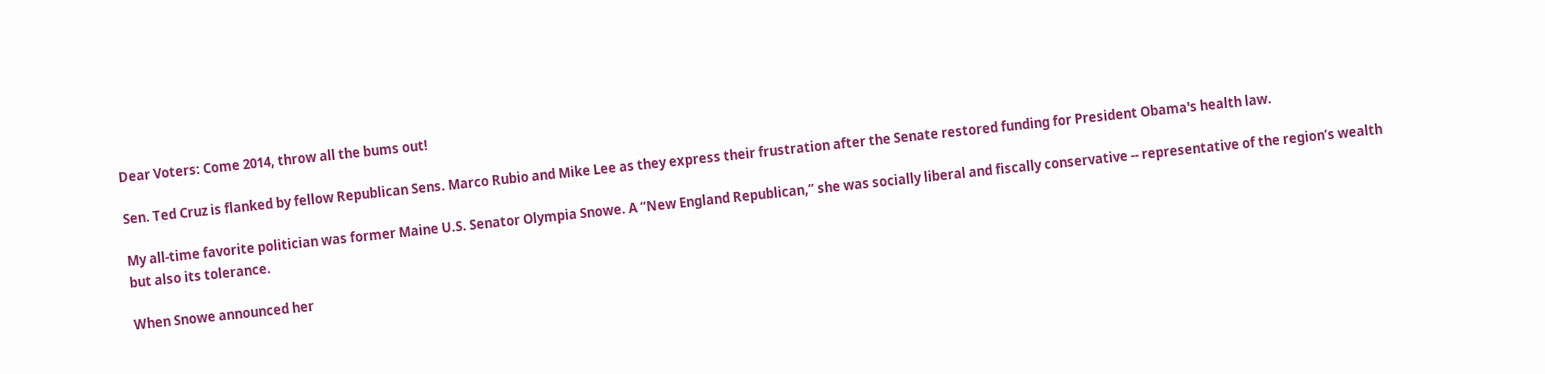Dear Voters: Come 2014, throw all the bums out!

Sen. Ted Cruz is flanked by fellow Republican Sens. Marco Rubio and Mike Lee as they express their frustration after the Senate restored funding for President Obama's health law.

My all-time favorite politician was former Maine U.S. Senator Olympia Snowe. A “New England Republican,” she was socially liberal and fiscally conservative -- representative of the region’s wealth but also its tolerance.

When Snowe announced her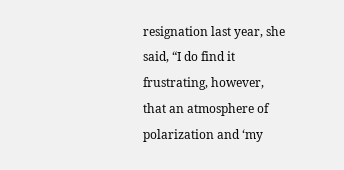resignation last year, she said, “I do find it frustrating, however, that an atmosphere of polarization and ‘my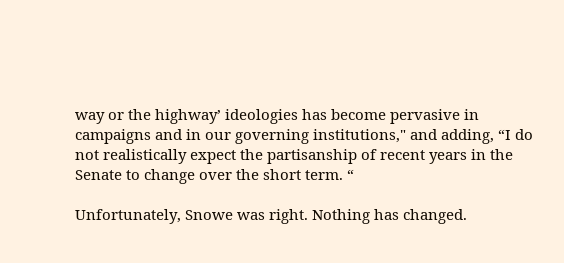way or the highway’ ideologies has become pervasive in campaigns and in our governing institutions," and adding, “I do not realistically expect the partisanship of recent years in the Senate to change over the short term. “

Unfortunately, Snowe was right. Nothing has changed.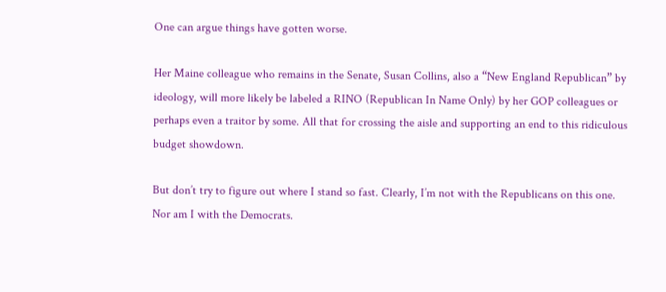One can argue things have gotten worse.

Her Maine colleague who remains in the Senate, Susan Collins, also a “New England Republican” by ideology, will more likely be labeled a RINO (Republican In Name Only) by her GOP colleagues or perhaps even a traitor by some. All that for crossing the aisle and supporting an end to this ridiculous budget showdown.

But don’t try to figure out where I stand so fast. Clearly, I’m not with the Republicans on this one. Nor am I with the Democrats.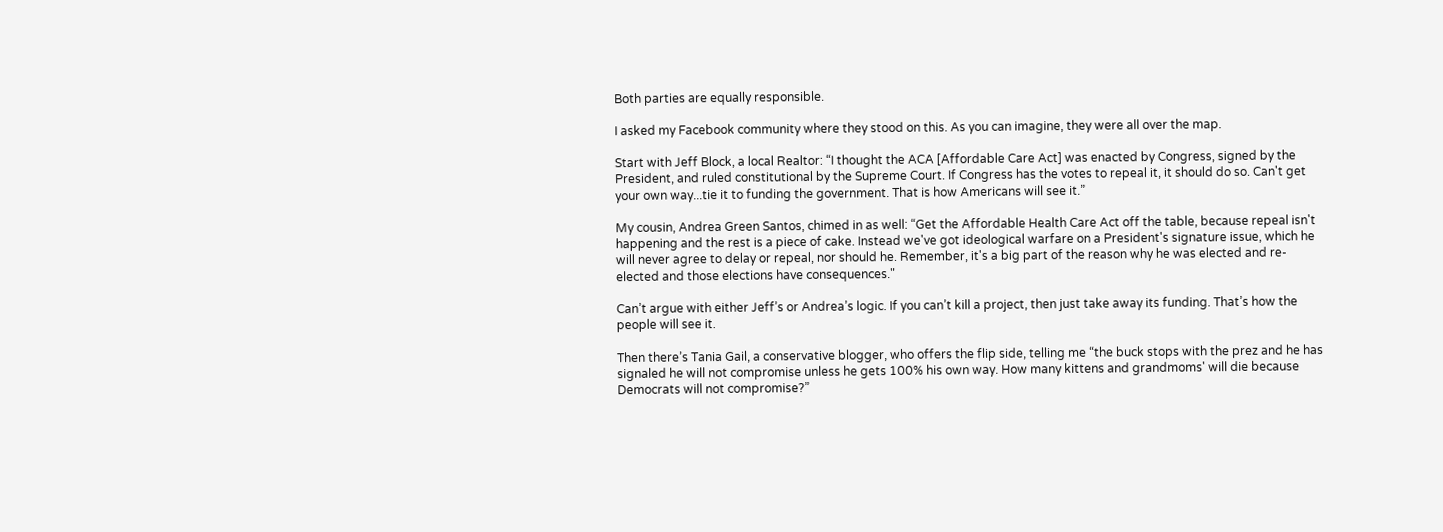Both parties are equally responsible.

I asked my Facebook community where they stood on this. As you can imagine, they were all over the map.

Start with Jeff Block, a local Realtor: “I thought the ACA [Affordable Care Act] was enacted by Congress, signed by the President, and ruled constitutional by the Supreme Court. If Congress has the votes to repeal it, it should do so. Can't get your own way...tie it to funding the government. That is how Americans will see it.”

My cousin, Andrea Green Santos, chimed in as well: “Get the Affordable Health Care Act off the table, because repeal isn't happening and the rest is a piece of cake. Instead we've got ideological warfare on a President's signature issue, which he will never agree to delay or repeal, nor should he. Remember, it's a big part of the reason why he was elected and re-elected and those elections have consequences."

Can’t argue with either Jeff’s or Andrea’s logic. If you can’t kill a project, then just take away its funding. That’s how the people will see it.

Then there’s Tania Gail, a conservative blogger, who offers the flip side, telling me “the buck stops with the prez and he has signaled he will not compromise unless he gets 100% his own way. How many kittens and grandmoms' will die because Democrats will not compromise?”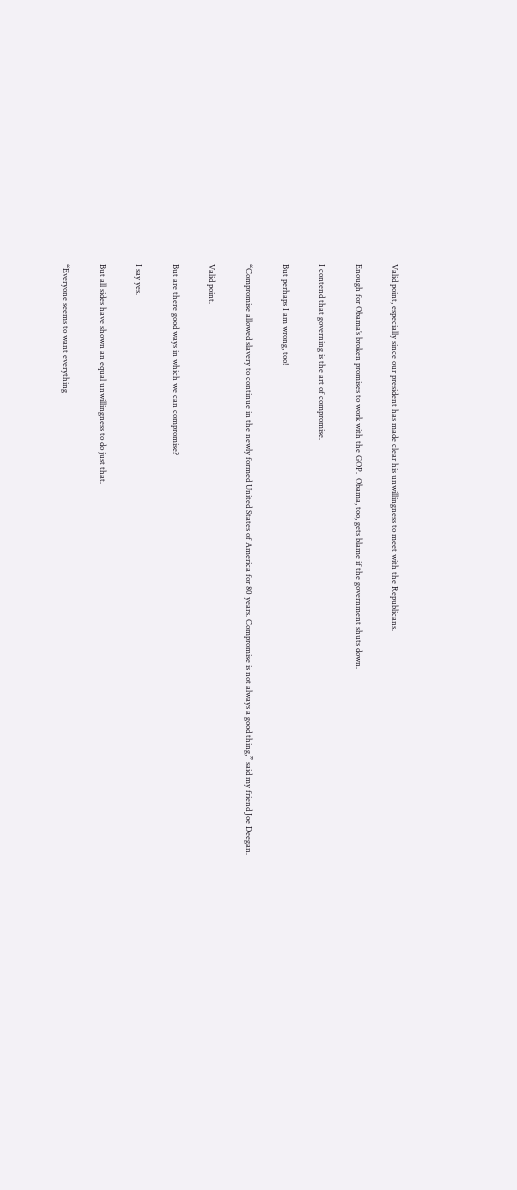Valid point, especially since our president has made clear his unwillingness to meet with the Republicans.

Enough for Obama’s broken promises to work with the GOP.  Obama, too, gets blame if the government shuts down.

I contend that governing is the art of compromise.

But perhaps I am wrong, too!

“Compromise allowed slavery to continue in the newly formed United States of America for 80 years. Compromise is not always a good thing,” said my friend Joe Deegan.

Valid point.

But are there good ways in which we can compromise?

I say yes.

But all sides have shown an equal unwillingness to do just that.

“Everyone seems to want everything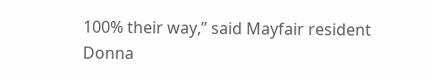100% their way,” said Mayfair resident Donna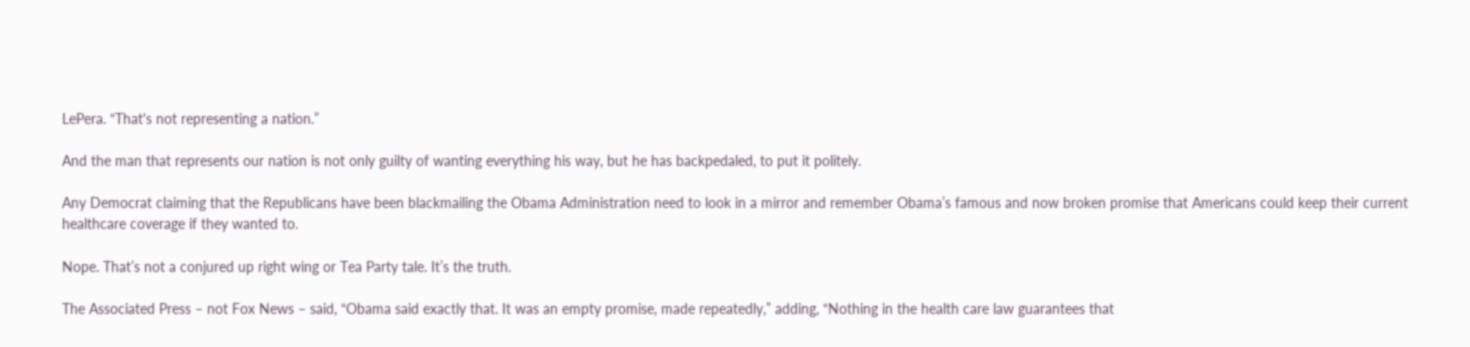LePera. “That's not representing a nation.”

And the man that represents our nation is not only guilty of wanting everything his way, but he has backpedaled, to put it politely.

Any Democrat claiming that the Republicans have been blackmailing the Obama Administration need to look in a mirror and remember Obama’s famous and now broken promise that Americans could keep their current healthcare coverage if they wanted to.

Nope. That’s not a conjured up right wing or Tea Party tale. It’s the truth.

The Associated Press – not Fox News – said, “Obama said exactly that. It was an empty promise, made repeatedly,” adding, “Nothing in the health care law guarantees that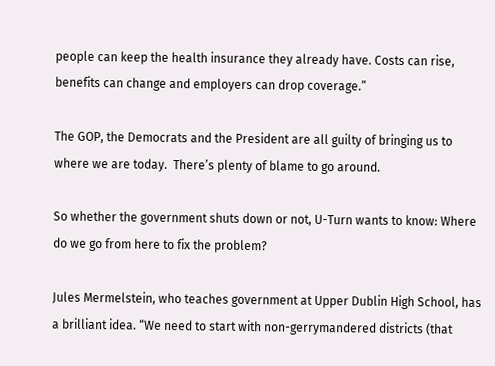people can keep the health insurance they already have. Costs can rise, benefits can change and employers can drop coverage.”

The GOP, the Democrats and the President are all guilty of bringing us to where we are today.  There’s plenty of blame to go around.

So whether the government shuts down or not, U-Turn wants to know: Where do we go from here to fix the problem?

Jules Mermelstein, who teaches government at Upper Dublin High School, has a brilliant idea. “We need to start with non-gerrymandered districts (that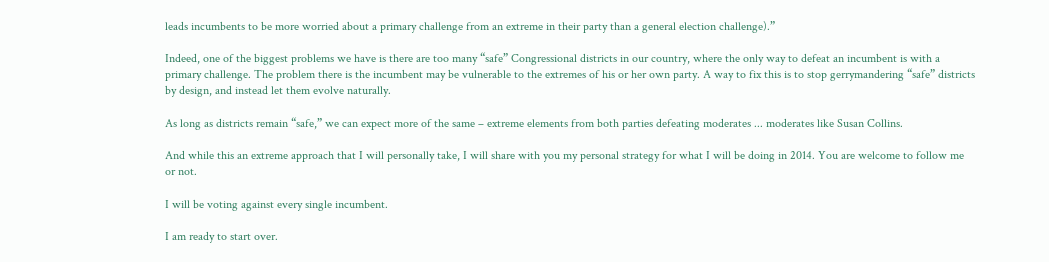leads incumbents to be more worried about a primary challenge from an extreme in their party than a general election challenge).”

Indeed, one of the biggest problems we have is there are too many “safe” Congressional districts in our country, where the only way to defeat an incumbent is with a primary challenge. The problem there is the incumbent may be vulnerable to the extremes of his or her own party. A way to fix this is to stop gerrymandering “safe” districts by design, and instead let them evolve naturally.

As long as districts remain “safe,” we can expect more of the same – extreme elements from both parties defeating moderates ... moderates like Susan Collins.

And while this an extreme approach that I will personally take, I will share with you my personal strategy for what I will be doing in 2014. You are welcome to follow me or not.

I will be voting against every single incumbent.

I am ready to start over.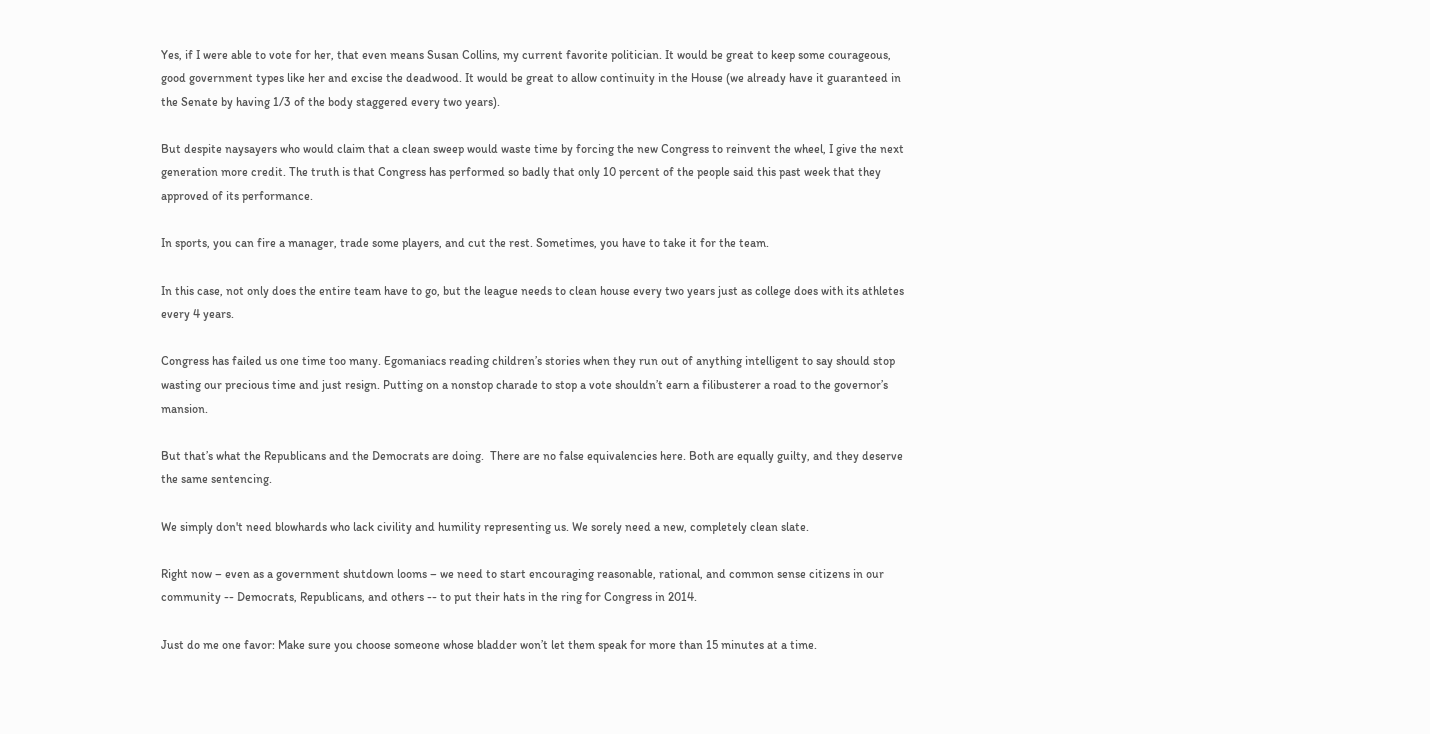Yes, if I were able to vote for her, that even means Susan Collins, my current favorite politician. It would be great to keep some courageous, good government types like her and excise the deadwood. It would be great to allow continuity in the House (we already have it guaranteed in the Senate by having 1/3 of the body staggered every two years).

But despite naysayers who would claim that a clean sweep would waste time by forcing the new Congress to reinvent the wheel, I give the next generation more credit. The truth is that Congress has performed so badly that only 10 percent of the people said this past week that they approved of its performance.

In sports, you can fire a manager, trade some players, and cut the rest. Sometimes, you have to take it for the team.

In this case, not only does the entire team have to go, but the league needs to clean house every two years just as college does with its athletes every 4 years.

Congress has failed us one time too many. Egomaniacs reading children’s stories when they run out of anything intelligent to say should stop wasting our precious time and just resign. Putting on a nonstop charade to stop a vote shouldn’t earn a filibusterer a road to the governor’s mansion.

But that’s what the Republicans and the Democrats are doing.  There are no false equivalencies here. Both are equally guilty, and they deserve the same sentencing.

We simply don't need blowhards who lack civility and humility representing us. We sorely need a new, completely clean slate.

Right now – even as a government shutdown looms – we need to start encouraging reasonable, rational, and common sense citizens in our community -- Democrats, Republicans, and others -- to put their hats in the ring for Congress in 2014.

Just do me one favor: Make sure you choose someone whose bladder won’t let them speak for more than 15 minutes at a time.